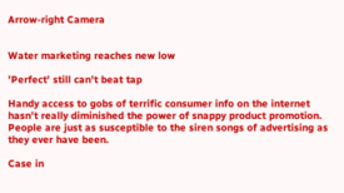Arrow-right Camera


Water marketing reaches new low

’Perfect’ still can’t beat tap

Handy access to gobs of terrific consumer info on the internet hasn’t really diminished the power of snappy product promotion. People are just as susceptible to the siren songs of advertising as they ever have been.

Case in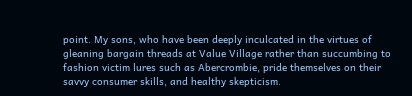point. My sons, who have been deeply inculcated in the virtues of gleaning bargain threads at Value Village rather than succumbing to fashion victim lures such as Abercrombie, pride themselves on their savvy consumer skills, and healthy skepticism.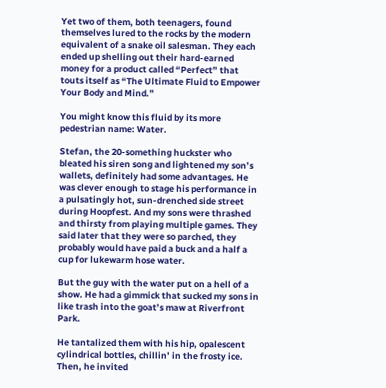Yet two of them, both teenagers, found themselves lured to the rocks by the modern equivalent of a snake oil salesman. They each ended up shelling out their hard-earned money for a product called “Perfect” that touts itself as “The Ultimate Fluid to Empower Your Body and Mind.”

You might know this fluid by its more pedestrian name: Water.

Stefan, the 20-something huckster who bleated his siren song and lightened my son’s wallets, definitely had some advantages. He was clever enough to stage his performance in a pulsatingly hot, sun-drenched side street during Hoopfest. And my sons were thrashed and thirsty from playing multiple games. They said later that they were so parched, they probably would have paid a buck and a half a cup for lukewarm hose water.

But the guy with the water put on a hell of a show. He had a gimmick that sucked my sons in like trash into the goat’s maw at Riverfront Park.

He tantalized them with his hip, opalescent cylindrical bottles, chillin’ in the frosty ice. Then, he invited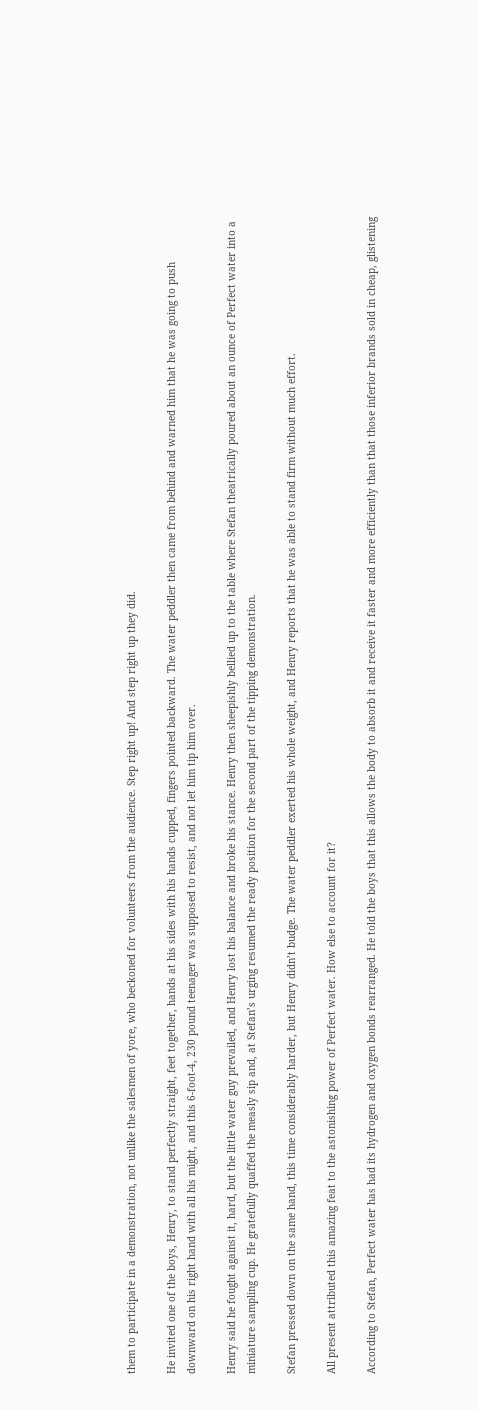them to participate in a demonstration, not unlike the salesmen of yore, who beckoned for volunteers from the audience. Step right up! And step right up they did.

He invited one of the boys, Henry, to stand perfectly straight, feet together, hands at his sides with his hands cupped, fingers pointed backward. The water peddler then came from behind and warned him that he was going to push downward on his right hand with all his might, and this 6-foot-4, 230 pound teenager was supposed to resist, and not let him tip him over.

Henry said he fought against it, hard, but the little water guy prevailed, and Henry lost his balance and broke his stance. Henry then sheepishly bellied up to the table where Stefan theatrically poured about an ounce of Perfect water into a miniature sampling cup. He gratefully quaffed the measly sip and, at Stefan’s urging resumed the ready position for the second part of the tipping demonstration.

Stefan pressed down on the same hand, this time considerably harder, but Henry didn’t budge. The water peddler exerted his whole weight, and Henry reports that he was able to stand firm without much effort.

All present attributed this amazing feat to the astonishing power of Perfect water. How else to account for it?

According to Stefan, Perfect water has had its hydrogen and oxygen bonds rearranged. He told the boys that this allows the body to absorb it and receive it faster and more efficiently than that those inferior brands sold in cheap, glistening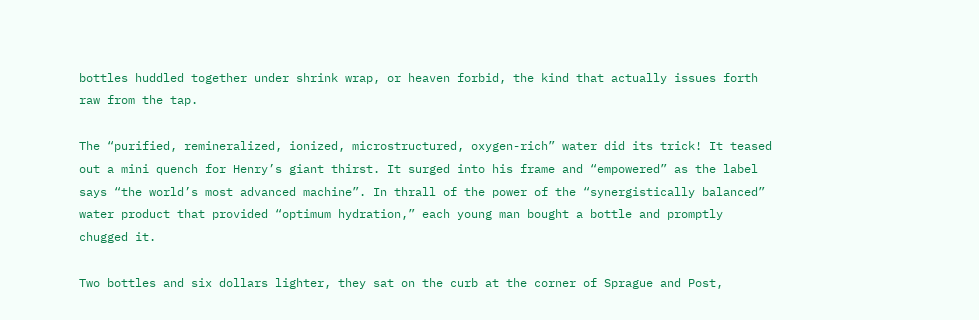bottles huddled together under shrink wrap, or heaven forbid, the kind that actually issues forth raw from the tap.

The “purified, remineralized, ionized, microstructured, oxygen-rich” water did its trick! It teased out a mini quench for Henry’s giant thirst. It surged into his frame and “empowered” as the label says “the world’s most advanced machine”. In thrall of the power of the “synergistically balanced” water product that provided “optimum hydration,” each young man bought a bottle and promptly chugged it.

Two bottles and six dollars lighter, they sat on the curb at the corner of Sprague and Post,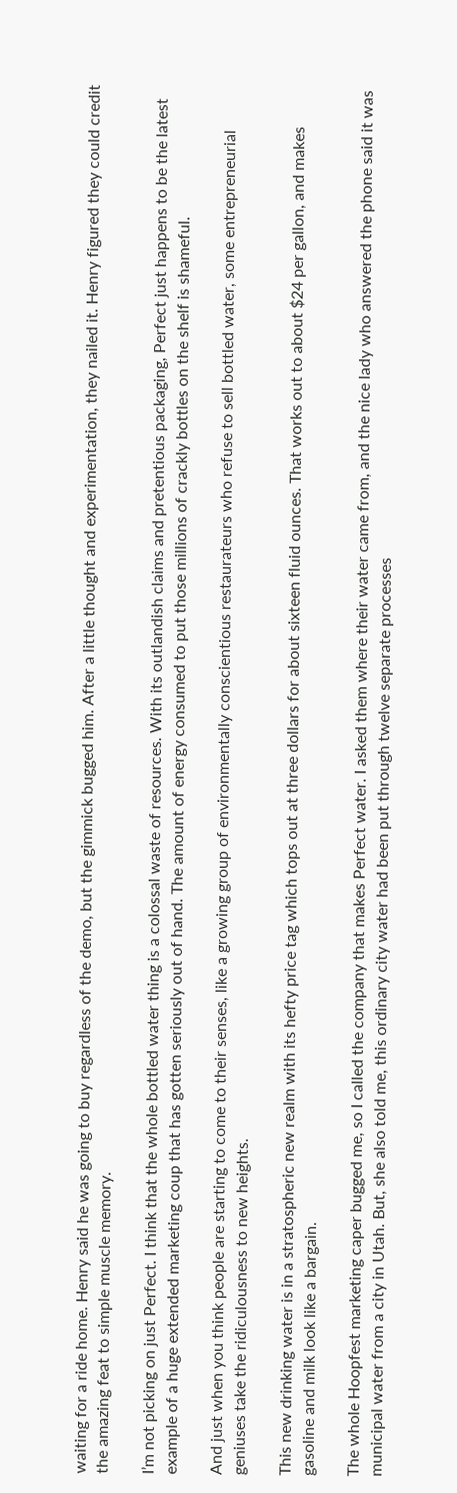waiting for a ride home. Henry said he was going to buy regardless of the demo, but the gimmick bugged him. After a little thought and experimentation, they nailed it. Henry figured they could credit the amazing feat to simple muscle memory.

I’m not picking on just Perfect. I think that the whole bottled water thing is a colossal waste of resources. With its outlandish claims and pretentious packaging, Perfect just happens to be the latest example of a huge extended marketing coup that has gotten seriously out of hand. The amount of energy consumed to put those millions of crackly bottles on the shelf is shameful.

And just when you think people are starting to come to their senses, like a growing group of environmentally conscientious restaurateurs who refuse to sell bottled water, some entrepreneurial geniuses take the ridiculousness to new heights.

This new drinking water is in a stratospheric new realm with its hefty price tag which tops out at three dollars for about sixteen fluid ounces. That works out to about $24 per gallon, and makes gasoline and milk look like a bargain.

The whole Hoopfest marketing caper bugged me, so I called the company that makes Perfect water. I asked them where their water came from, and the nice lady who answered the phone said it was municipal water from a city in Utah. But, she also told me, this ordinary city water had been put through twelve separate processes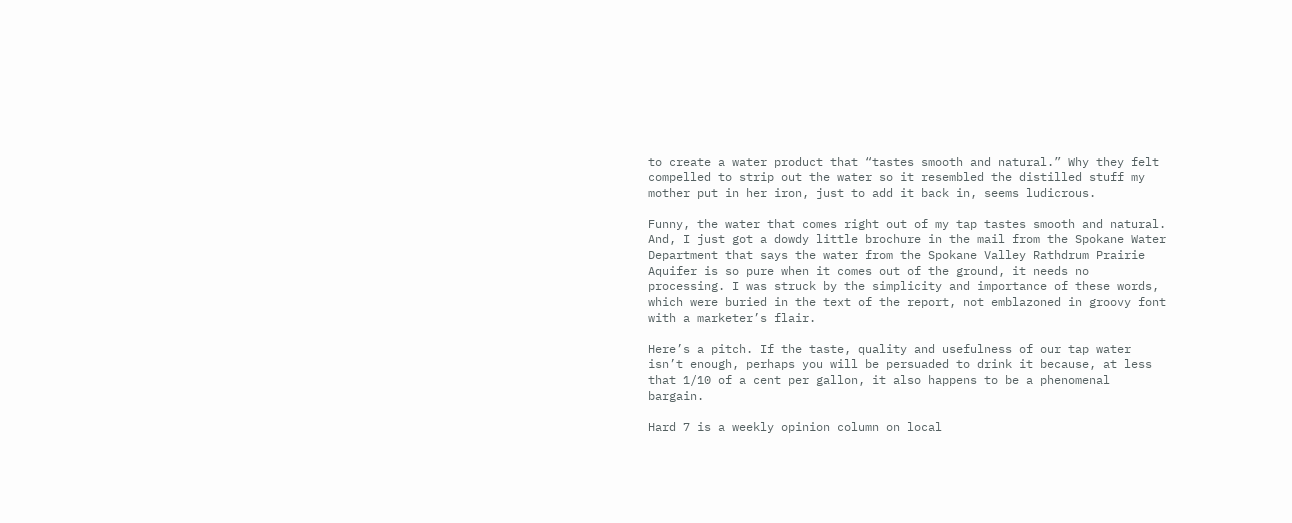to create a water product that “tastes smooth and natural.” Why they felt compelled to strip out the water so it resembled the distilled stuff my mother put in her iron, just to add it back in, seems ludicrous.

Funny, the water that comes right out of my tap tastes smooth and natural. And, I just got a dowdy little brochure in the mail from the Spokane Water Department that says the water from the Spokane Valley Rathdrum Prairie Aquifer is so pure when it comes out of the ground, it needs no processing. I was struck by the simplicity and importance of these words, which were buried in the text of the report, not emblazoned in groovy font with a marketer’s flair.

Here’s a pitch. If the taste, quality and usefulness of our tap water isn’t enough, perhaps you will be persuaded to drink it because, at less that 1/10 of a cent per gallon, it also happens to be a phenomenal bargain.

Hard 7 is a weekly opinion column on local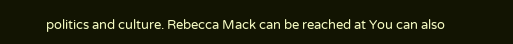politics and culture. Rebecca Mack can be reached at You can also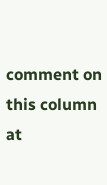comment on this column at